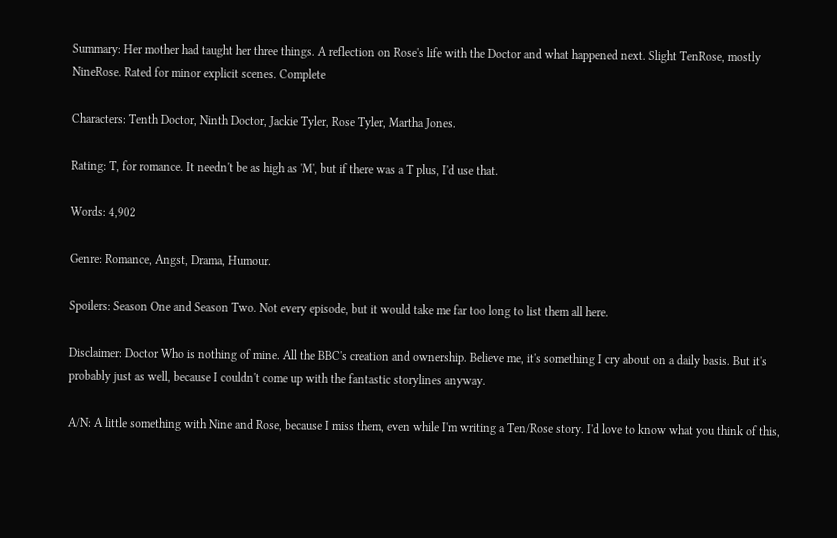Summary: Her mother had taught her three things. A reflection on Rose's life with the Doctor and what happened next. Slight TenRose, mostly NineRose. Rated for minor explicit scenes. Complete

Characters: Tenth Doctor, Ninth Doctor, Jackie Tyler, Rose Tyler, Martha Jones.

Rating: T, for romance. It needn't be as high as 'M', but if there was a T plus, I'd use that.

Words: 4,902

Genre: Romance, Angst, Drama, Humour.

Spoilers: Season One and Season Two. Not every episode, but it would take me far too long to list them all here.

Disclaimer: Doctor Who is nothing of mine. All the BBC's creation and ownership. Believe me, it's something I cry about on a daily basis. But it's probably just as well, because I couldn't come up with the fantastic storylines anyway.

A/N: A little something with Nine and Rose, because I miss them, even while I'm writing a Ten/Rose story. I'd love to know what you think of this,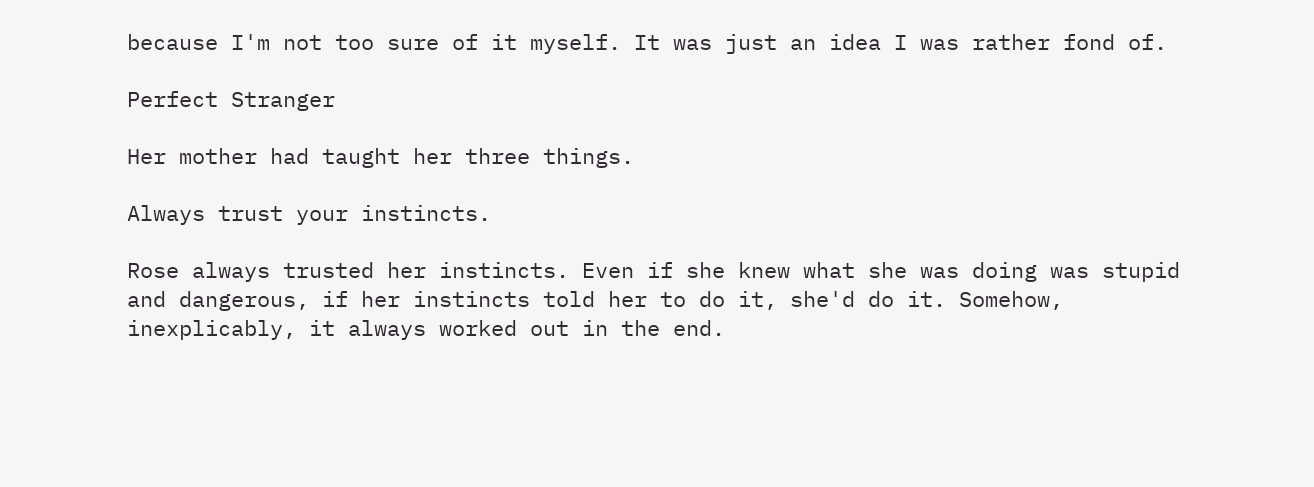because I'm not too sure of it myself. It was just an idea I was rather fond of.

Perfect Stranger

Her mother had taught her three things.

Always trust your instincts.

Rose always trusted her instincts. Even if she knew what she was doing was stupid and dangerous, if her instincts told her to do it, she'd do it. Somehow, inexplicably, it always worked out in the end.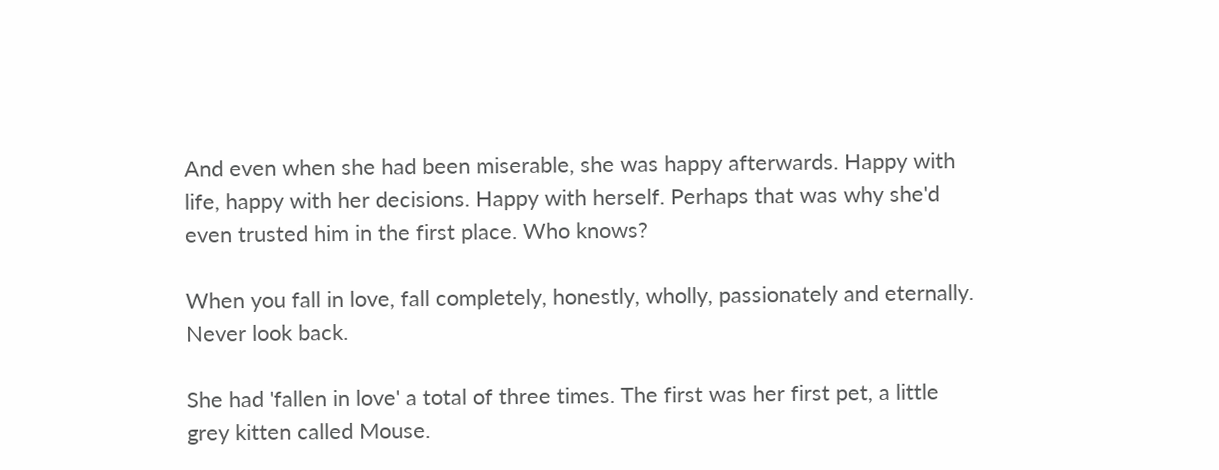And even when she had been miserable, she was happy afterwards. Happy with life, happy with her decisions. Happy with herself. Perhaps that was why she'd even trusted him in the first place. Who knows?

When you fall in love, fall completely, honestly, wholly, passionately and eternally. Never look back.

She had 'fallen in love' a total of three times. The first was her first pet, a little grey kitten called Mouse.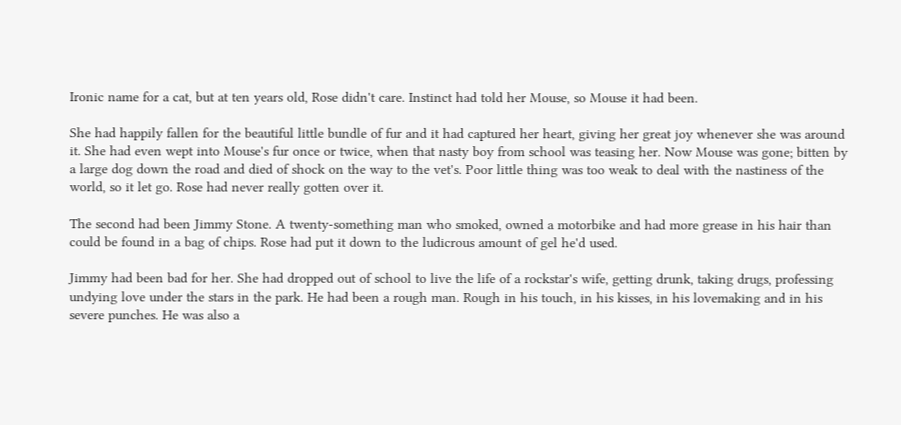Ironic name for a cat, but at ten years old, Rose didn't care. Instinct had told her Mouse, so Mouse it had been.

She had happily fallen for the beautiful little bundle of fur and it had captured her heart, giving her great joy whenever she was around it. She had even wept into Mouse's fur once or twice, when that nasty boy from school was teasing her. Now Mouse was gone; bitten by a large dog down the road and died of shock on the way to the vet's. Poor little thing was too weak to deal with the nastiness of the world, so it let go. Rose had never really gotten over it.

The second had been Jimmy Stone. A twenty-something man who smoked, owned a motorbike and had more grease in his hair than could be found in a bag of chips. Rose had put it down to the ludicrous amount of gel he'd used.

Jimmy had been bad for her. She had dropped out of school to live the life of a rockstar's wife, getting drunk, taking drugs, professing undying love under the stars in the park. He had been a rough man. Rough in his touch, in his kisses, in his lovemaking and in his severe punches. He was also a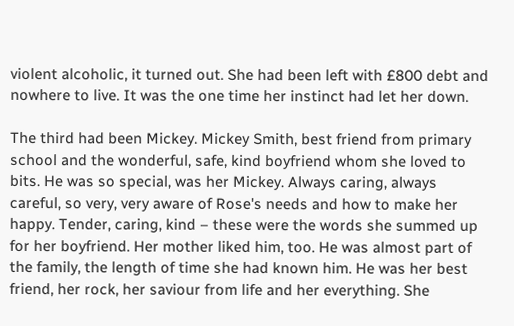violent alcoholic, it turned out. She had been left with £800 debt and nowhere to live. It was the one time her instinct had let her down.

The third had been Mickey. Mickey Smith, best friend from primary school and the wonderful, safe, kind boyfriend whom she loved to bits. He was so special, was her Mickey. Always caring, always careful, so very, very aware of Rose's needs and how to make her happy. Tender, caring, kind – these were the words she summed up for her boyfriend. Her mother liked him, too. He was almost part of the family, the length of time she had known him. He was her best friend, her rock, her saviour from life and her everything. She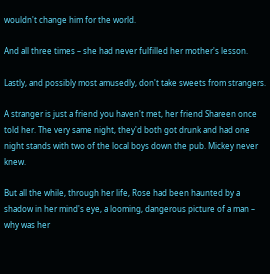wouldn't change him for the world.

And all three times – she had never fulfilled her mother's lesson.

Lastly, and possibly most amusedly, don't take sweets from strangers.

A stranger is just a friend you haven't met, her friend Shareen once told her. The very same night, they'd both got drunk and had one night stands with two of the local boys down the pub. Mickey never knew.

But all the while, through her life, Rose had been haunted by a shadow in her mind's eye, a looming, dangerous picture of a man – why was her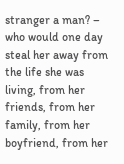stranger a man? – who would one day steal her away from the life she was living, from her friends, from her family, from her boyfriend, from her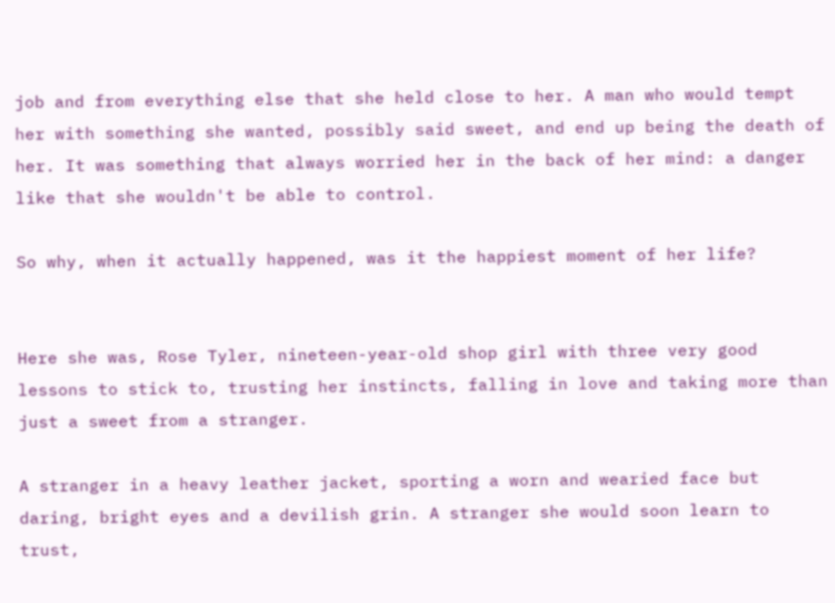job and from everything else that she held close to her. A man who would tempt her with something she wanted, possibly said sweet, and end up being the death of her. It was something that always worried her in the back of her mind: a danger like that she wouldn't be able to control.

So why, when it actually happened, was it the happiest moment of her life?


Here she was, Rose Tyler, nineteen-year-old shop girl with three very good lessons to stick to, trusting her instincts, falling in love and taking more than just a sweet from a stranger.

A stranger in a heavy leather jacket, sporting a worn and wearied face but daring, bright eyes and a devilish grin. A stranger she would soon learn to trust,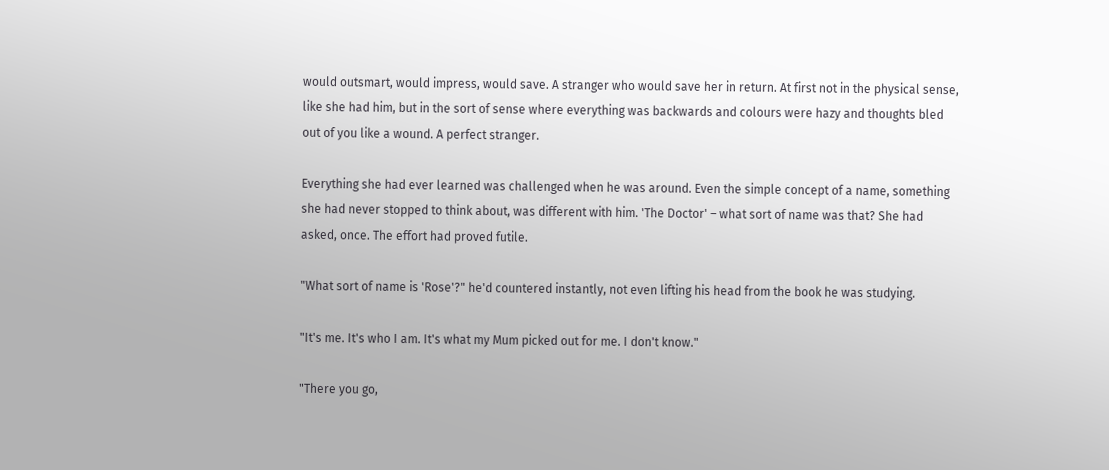would outsmart, would impress, would save. A stranger who would save her in return. At first not in the physical sense, like she had him, but in the sort of sense where everything was backwards and colours were hazy and thoughts bled out of you like a wound. A perfect stranger.

Everything she had ever learned was challenged when he was around. Even the simple concept of a name, something she had never stopped to think about, was different with him. 'The Doctor' – what sort of name was that? She had asked, once. The effort had proved futile.

"What sort of name is 'Rose'?" he'd countered instantly, not even lifting his head from the book he was studying.

"It's me. It's who I am. It's what my Mum picked out for me. I don't know."

"There you go,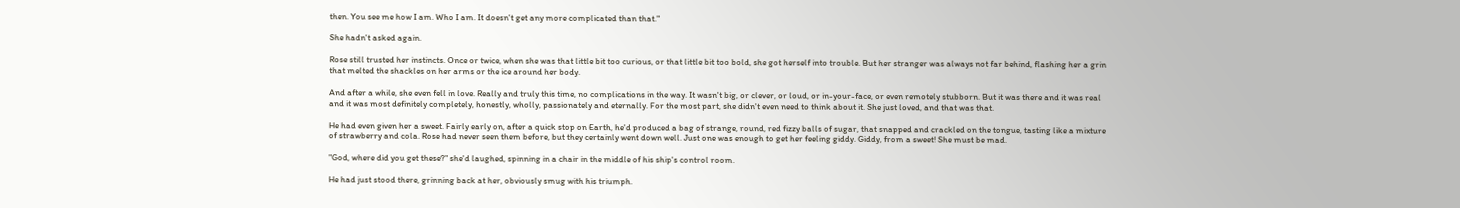then. You see me how I am. Who I am. It doesn't get any more complicated than that."

She hadn't asked again.

Rose still trusted her instincts. Once or twice, when she was that little bit too curious, or that little bit too bold, she got herself into trouble. But her stranger was always not far behind, flashing her a grin that melted the shackles on her arms or the ice around her body.

And after a while, she even fell in love. Really and truly this time, no complications in the way. It wasn't big, or clever, or loud, or in-your-face, or even remotely stubborn. But it was there and it was real and it was most definitely completely, honestly, wholly, passionately and eternally. For the most part, she didn't even need to think about it. She just loved, and that was that.

He had even given her a sweet. Fairly early on, after a quick stop on Earth, he'd produced a bag of strange, round, red fizzy balls of sugar, that snapped and crackled on the tongue, tasting like a mixture of strawberry and cola. Rose had never seen them before, but they certainly went down well. Just one was enough to get her feeling giddy. Giddy, from a sweet! She must be mad.

"God, where did you get these?" she'd laughed, spinning in a chair in the middle of his ship's control room.

He had just stood there, grinning back at her, obviously smug with his triumph.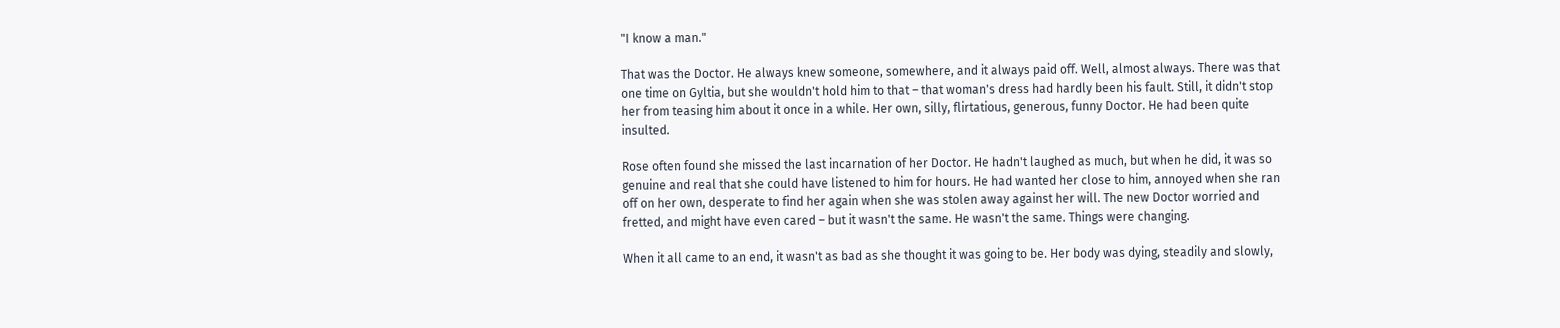"I know a man."

That was the Doctor. He always knew someone, somewhere, and it always paid off. Well, almost always. There was that one time on Gyltia, but she wouldn't hold him to that – that woman's dress had hardly been his fault. Still, it didn't stop her from teasing him about it once in a while. Her own, silly, flirtatious, generous, funny Doctor. He had been quite insulted.

Rose often found she missed the last incarnation of her Doctor. He hadn't laughed as much, but when he did, it was so genuine and real that she could have listened to him for hours. He had wanted her close to him, annoyed when she ran off on her own, desperate to find her again when she was stolen away against her will. The new Doctor worried and fretted, and might have even cared – but it wasn't the same. He wasn't the same. Things were changing.

When it all came to an end, it wasn't as bad as she thought it was going to be. Her body was dying, steadily and slowly,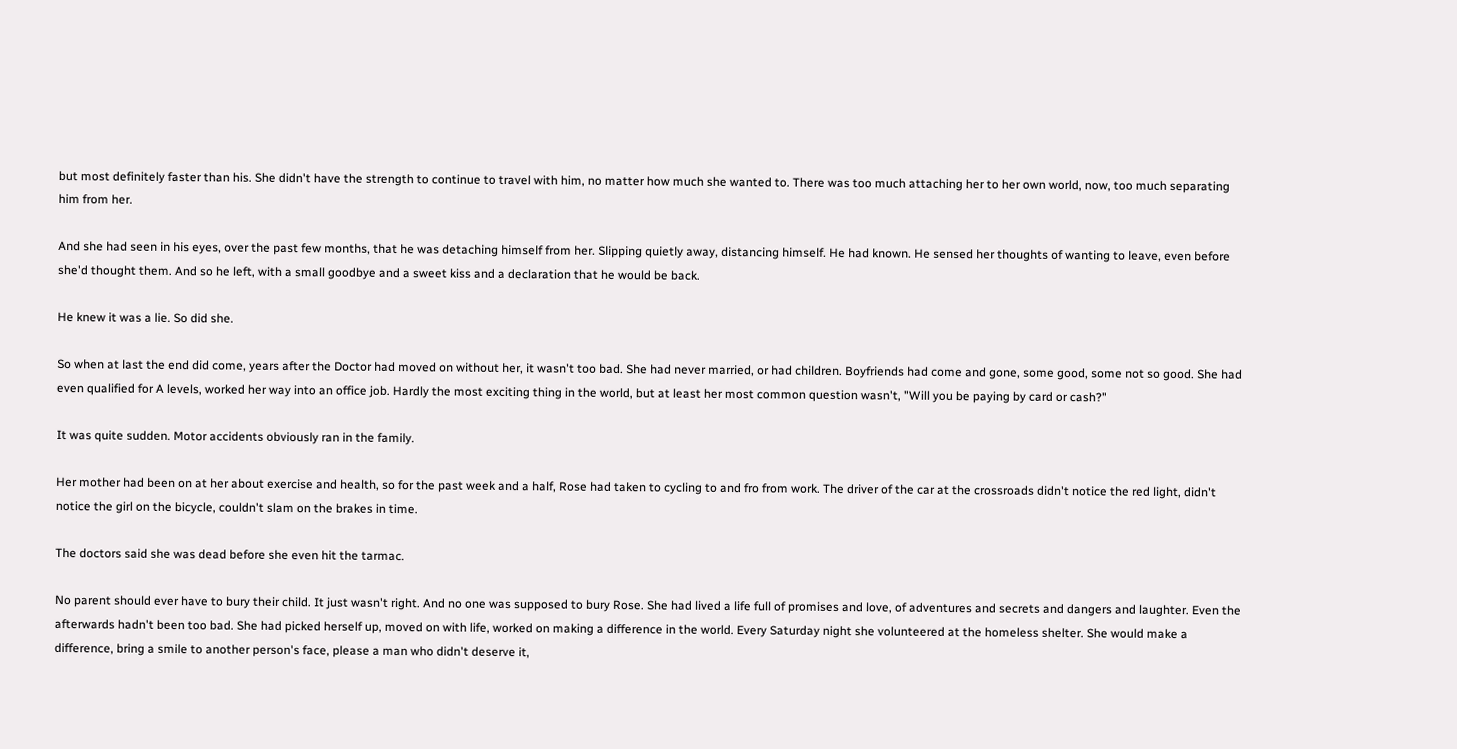but most definitely faster than his. She didn't have the strength to continue to travel with him, no matter how much she wanted to. There was too much attaching her to her own world, now, too much separating him from her.

And she had seen in his eyes, over the past few months, that he was detaching himself from her. Slipping quietly away, distancing himself. He had known. He sensed her thoughts of wanting to leave, even before she'd thought them. And so he left, with a small goodbye and a sweet kiss and a declaration that he would be back.

He knew it was a lie. So did she.

So when at last the end did come, years after the Doctor had moved on without her, it wasn't too bad. She had never married, or had children. Boyfriends had come and gone, some good, some not so good. She had even qualified for A levels, worked her way into an office job. Hardly the most exciting thing in the world, but at least her most common question wasn't, "Will you be paying by card or cash?"

It was quite sudden. Motor accidents obviously ran in the family.

Her mother had been on at her about exercise and health, so for the past week and a half, Rose had taken to cycling to and fro from work. The driver of the car at the crossroads didn't notice the red light, didn't notice the girl on the bicycle, couldn't slam on the brakes in time.

The doctors said she was dead before she even hit the tarmac.

No parent should ever have to bury their child. It just wasn't right. And no one was supposed to bury Rose. She had lived a life full of promises and love, of adventures and secrets and dangers and laughter. Even the afterwards hadn't been too bad. She had picked herself up, moved on with life, worked on making a difference in the world. Every Saturday night she volunteered at the homeless shelter. She would make a difference, bring a smile to another person's face, please a man who didn't deserve it,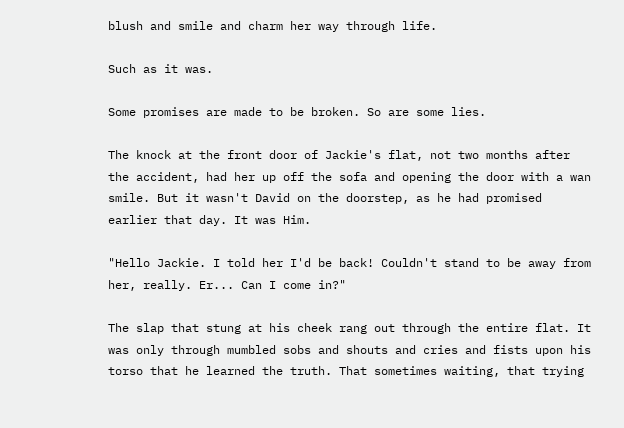blush and smile and charm her way through life.

Such as it was.

Some promises are made to be broken. So are some lies.

The knock at the front door of Jackie's flat, not two months after the accident, had her up off the sofa and opening the door with a wan smile. But it wasn't David on the doorstep, as he had promised earlier that day. It was Him.

"Hello Jackie. I told her I'd be back! Couldn't stand to be away from her, really. Er... Can I come in?"

The slap that stung at his cheek rang out through the entire flat. It was only through mumbled sobs and shouts and cries and fists upon his torso that he learned the truth. That sometimes waiting, that trying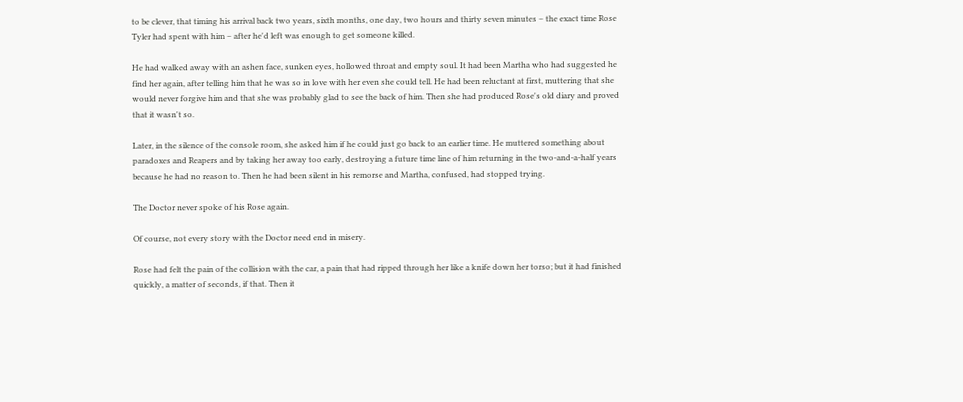to be clever, that timing his arrival back two years, sixth months, one day, two hours and thirty seven minutes – the exact time Rose Tyler had spent with him – after he'd left was enough to get someone killed.

He had walked away with an ashen face, sunken eyes, hollowed throat and empty soul. It had been Martha who had suggested he find her again, after telling him that he was so in love with her even she could tell. He had been reluctant at first, muttering that she would never forgive him and that she was probably glad to see the back of him. Then she had produced Rose's old diary and proved that it wasn't so.

Later, in the silence of the console room, she asked him if he could just go back to an earlier time. He muttered something about paradoxes and Reapers and by taking her away too early, destroying a future time line of him returning in the two-and-a-half years because he had no reason to. Then he had been silent in his remorse and Martha, confused, had stopped trying.

The Doctor never spoke of his Rose again.

Of course, not every story with the Doctor need end in misery.

Rose had felt the pain of the collision with the car, a pain that had ripped through her like a knife down her torso; but it had finished quickly, a matter of seconds, if that. Then it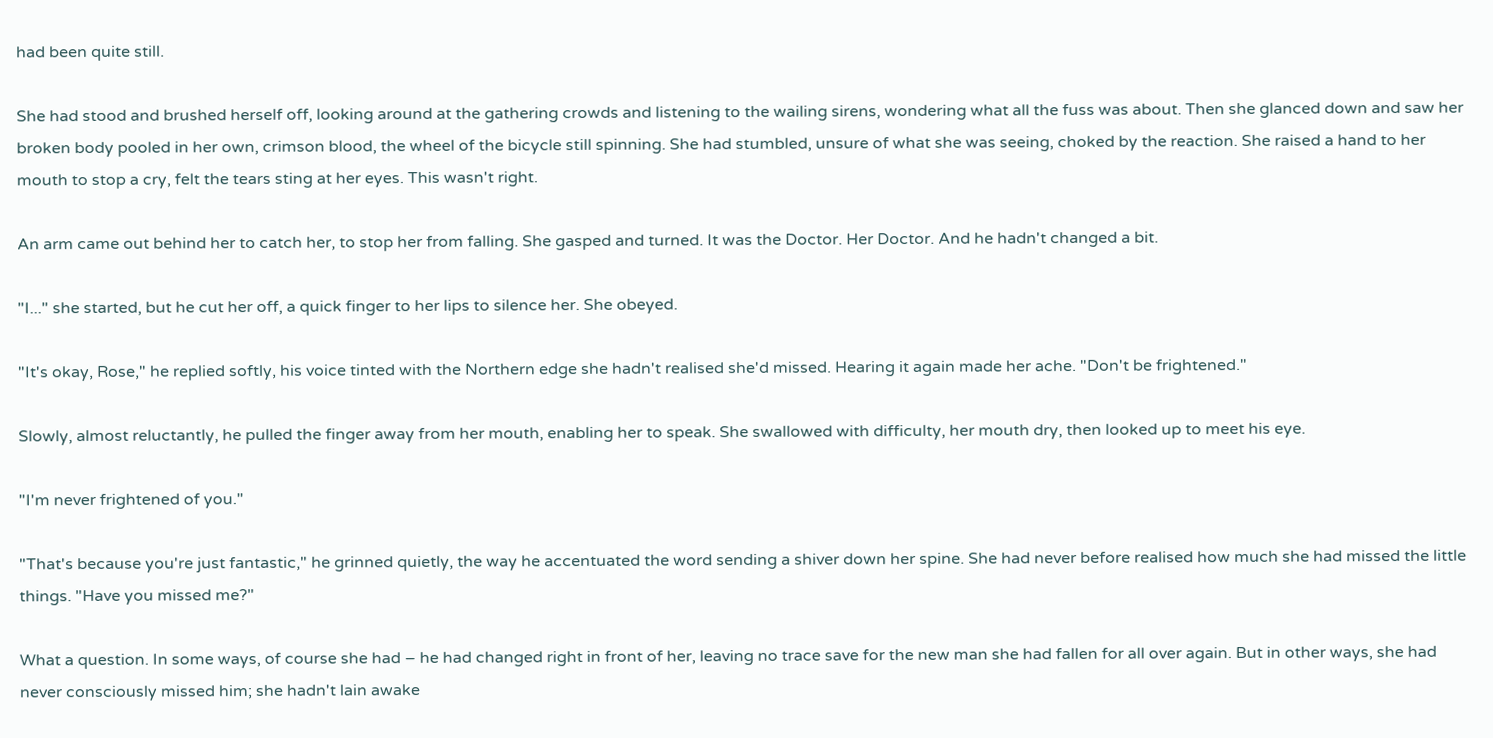had been quite still.

She had stood and brushed herself off, looking around at the gathering crowds and listening to the wailing sirens, wondering what all the fuss was about. Then she glanced down and saw her broken body pooled in her own, crimson blood, the wheel of the bicycle still spinning. She had stumbled, unsure of what she was seeing, choked by the reaction. She raised a hand to her mouth to stop a cry, felt the tears sting at her eyes. This wasn't right.

An arm came out behind her to catch her, to stop her from falling. She gasped and turned. It was the Doctor. Her Doctor. And he hadn't changed a bit.

"I..." she started, but he cut her off, a quick finger to her lips to silence her. She obeyed.

"It's okay, Rose," he replied softly, his voice tinted with the Northern edge she hadn't realised she'd missed. Hearing it again made her ache. "Don't be frightened."

Slowly, almost reluctantly, he pulled the finger away from her mouth, enabling her to speak. She swallowed with difficulty, her mouth dry, then looked up to meet his eye.

"I'm never frightened of you."

"That's because you're just fantastic," he grinned quietly, the way he accentuated the word sending a shiver down her spine. She had never before realised how much she had missed the little things. "Have you missed me?"

What a question. In some ways, of course she had – he had changed right in front of her, leaving no trace save for the new man she had fallen for all over again. But in other ways, she had never consciously missed him; she hadn't lain awake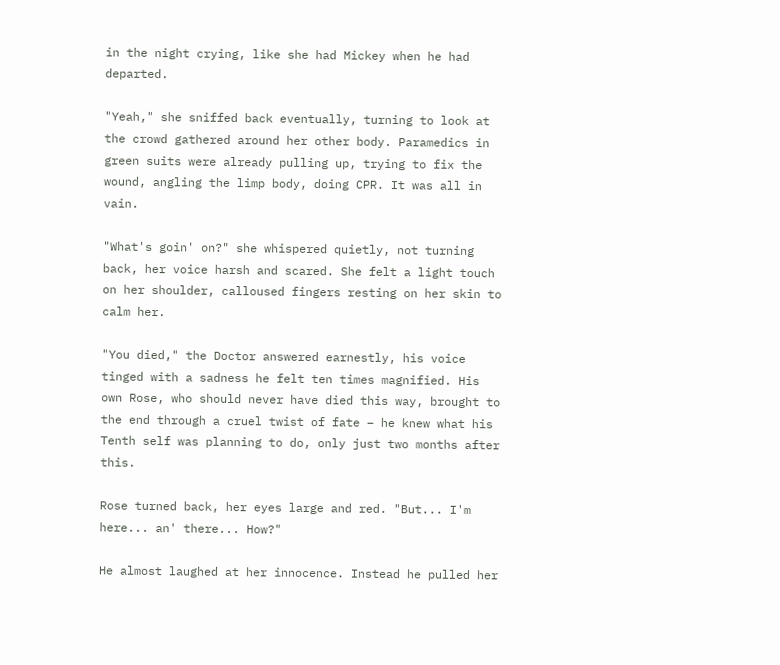in the night crying, like she had Mickey when he had departed.

"Yeah," she sniffed back eventually, turning to look at the crowd gathered around her other body. Paramedics in green suits were already pulling up, trying to fix the wound, angling the limp body, doing CPR. It was all in vain.

"What's goin' on?" she whispered quietly, not turning back, her voice harsh and scared. She felt a light touch on her shoulder, calloused fingers resting on her skin to calm her.

"You died," the Doctor answered earnestly, his voice tinged with a sadness he felt ten times magnified. His own Rose, who should never have died this way, brought to the end through a cruel twist of fate – he knew what his Tenth self was planning to do, only just two months after this.

Rose turned back, her eyes large and red. "But... I'm here... an' there... How?"

He almost laughed at her innocence. Instead he pulled her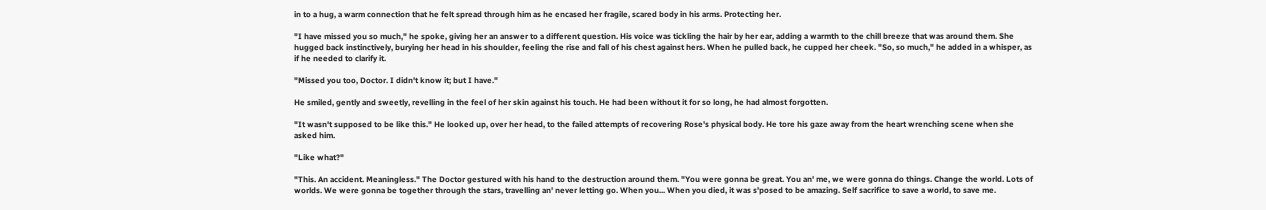in to a hug, a warm connection that he felt spread through him as he encased her fragile, scared body in his arms. Protecting her.

"I have missed you so much," he spoke, giving her an answer to a different question. His voice was tickling the hair by her ear, adding a warmth to the chill breeze that was around them. She hugged back instinctively, burying her head in his shoulder, feeling the rise and fall of his chest against hers. When he pulled back, he cupped her cheek. "So, so much," he added in a whisper, as if he needed to clarify it.

"Missed you too, Doctor. I didn't know it; but I have."

He smiled, gently and sweetly, revelling in the feel of her skin against his touch. He had been without it for so long, he had almost forgotten.

"It wasn't supposed to be like this." He looked up, over her head, to the failed attempts of recovering Rose's physical body. He tore his gaze away from the heart wrenching scene when she asked him.

"Like what?"

"This. An accident. Meaningless." The Doctor gestured with his hand to the destruction around them. "You were gonna be great. You an' me, we were gonna do things. Change the world. Lots of worlds. We were gonna be together through the stars, travelling an' never letting go. When you... When you died, it was s'posed to be amazing. Self sacrifice to save a world, to save me.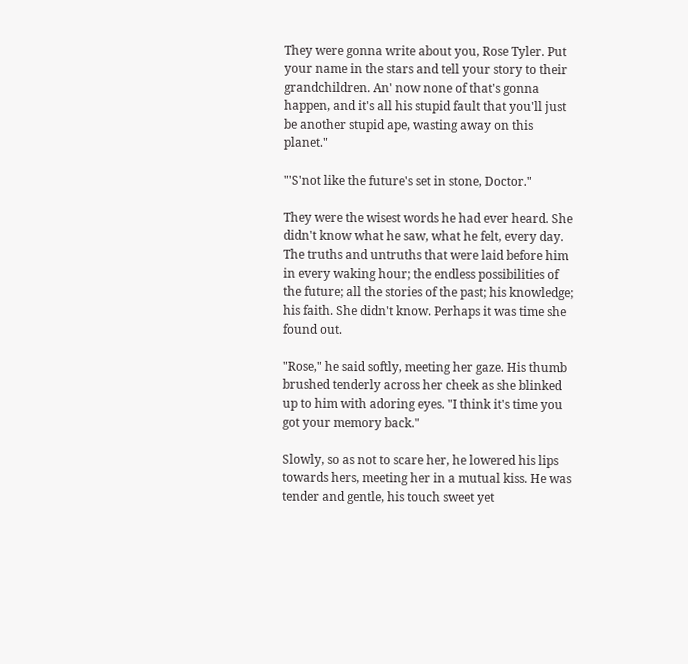They were gonna write about you, Rose Tyler. Put your name in the stars and tell your story to their grandchildren. An' now none of that's gonna happen, and it's all his stupid fault that you'll just be another stupid ape, wasting away on this planet."

"'S'not like the future's set in stone, Doctor."

They were the wisest words he had ever heard. She didn't know what he saw, what he felt, every day. The truths and untruths that were laid before him in every waking hour; the endless possibilities of the future; all the stories of the past; his knowledge; his faith. She didn't know. Perhaps it was time she found out.

"Rose," he said softly, meeting her gaze. His thumb brushed tenderly across her cheek as she blinked up to him with adoring eyes. "I think it's time you got your memory back."

Slowly, so as not to scare her, he lowered his lips towards hers, meeting her in a mutual kiss. He was tender and gentle, his touch sweet yet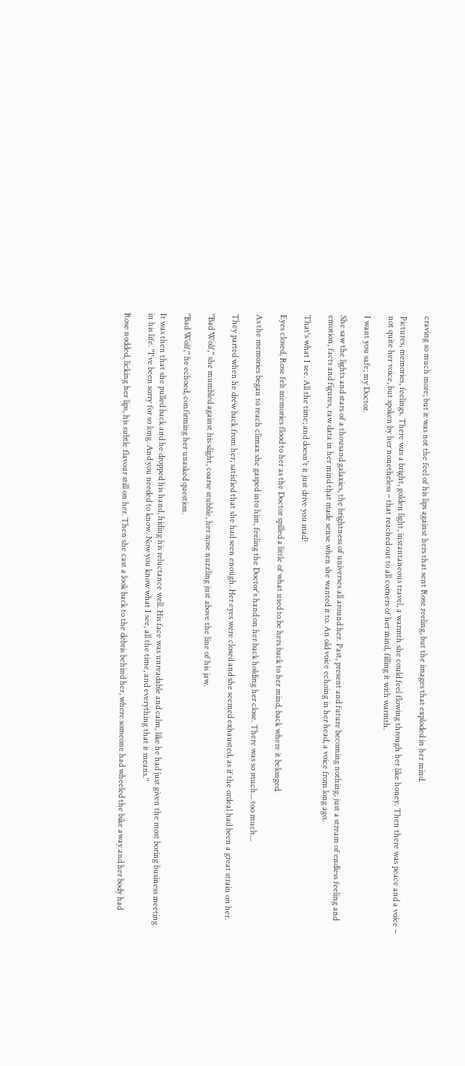craving so much more; but it was not the feel of his lips against hers that sent Rose reeling, but the images that exploded in her mind.

Pictures, memories, feelings. There was a bright, golden light, instantaneous travel, a warmth she could feel flowing through her like honey. Then there was peace and a voice – not quite her voice, but spoken by her nonetheless – that reached out to all corners of her mind, filling it with warmth.

I want you safe; my Doctor.

She saw the lights and stars of a thousand galaxies, the brightness of universes all around her. Past, present and future becoming nothing, just a stream of endless feeling and emotion, facts and figures, raw data in her mind that made sense when she wanted it to. An old voice echoing in her head, a voice from long ago.

That's what I see. All the time; and doesn't it just drive you mad?

Eyes closed, Rose felt memories flood to her as the Doctor spilled a little of what used to be hers back to her mind, back where it belonged.

As the memories began to reach climax she gasped into him, feeling the Doctor's hand on her back holding her close. There was so much... too much...

They parted when he drew back from her, satisfied that she had seen enough. Her eyes were closed and she seemed exhausted, as if the ordeal had been a great strain on her.

"Bad Wolf," she mumbled against his slight, coarse stubble, her nose nuzzling just above the line of his jaw.

"Bad Wolf," he echoed, confirming her unasked question.

It was then that she pulled back and he dropped his hand, hiding his reluctance well. His face was unreadable and calm, like he had just given the most boring business meeting in his life. "I've been sorry for so long. And you needed to know. Now you know what I see, all the time, and everything that it means."

Rose nodded, licking her lips, his subtle flavour still on her. Then she cast a look back to the debris behind her, where someone had wheeled the bike away and her body had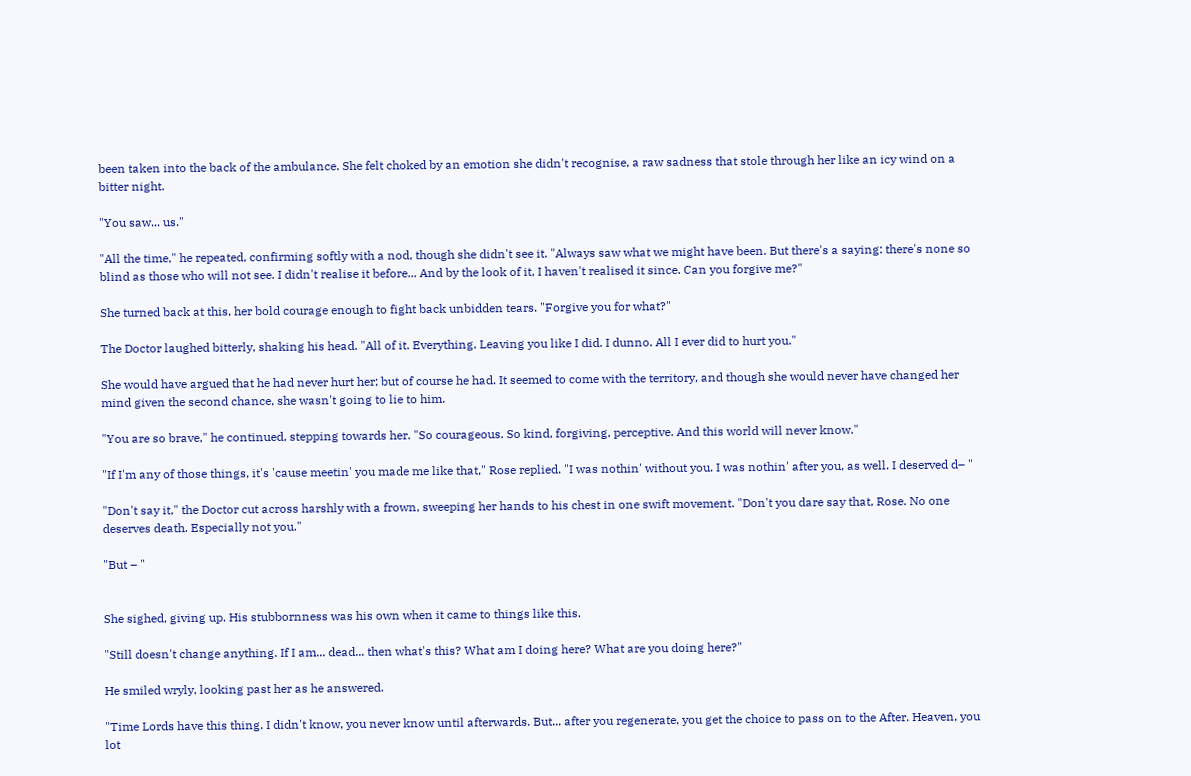been taken into the back of the ambulance. She felt choked by an emotion she didn't recognise, a raw sadness that stole through her like an icy wind on a bitter night.

"You saw... us."

"All the time," he repeated, confirming softly with a nod, though she didn't see it. "Always saw what we might have been. But there's a saying: there's none so blind as those who will not see. I didn't realise it before... And by the look of it, I haven't realised it since. Can you forgive me?"

She turned back at this, her bold courage enough to fight back unbidden tears. "Forgive you for what?"

The Doctor laughed bitterly, shaking his head. "All of it. Everything. Leaving you like I did. I dunno. All I ever did to hurt you."

She would have argued that he had never hurt her; but of course he had. It seemed to come with the territory, and though she would never have changed her mind given the second chance, she wasn't going to lie to him.

"You are so brave," he continued, stepping towards her. "So courageous. So kind, forgiving, perceptive. And this world will never know."

"If I'm any of those things, it's 'cause meetin' you made me like that," Rose replied. "I was nothin' without you. I was nothin' after you, as well. I deserved d– "

"Don't say it," the Doctor cut across harshly with a frown, sweeping her hands to his chest in one swift movement. "Don't you dare say that, Rose. No one deserves death. Especially not you."

"But – "


She sighed, giving up. His stubbornness was his own when it came to things like this.

"Still doesn't change anything. If I am... dead... then what's this? What am I doing here? What are you doing here?"

He smiled wryly, looking past her as he answered.

"Time Lords have this thing. I didn't know, you never know until afterwards. But... after you regenerate, you get the choice to pass on to the After. Heaven, you lot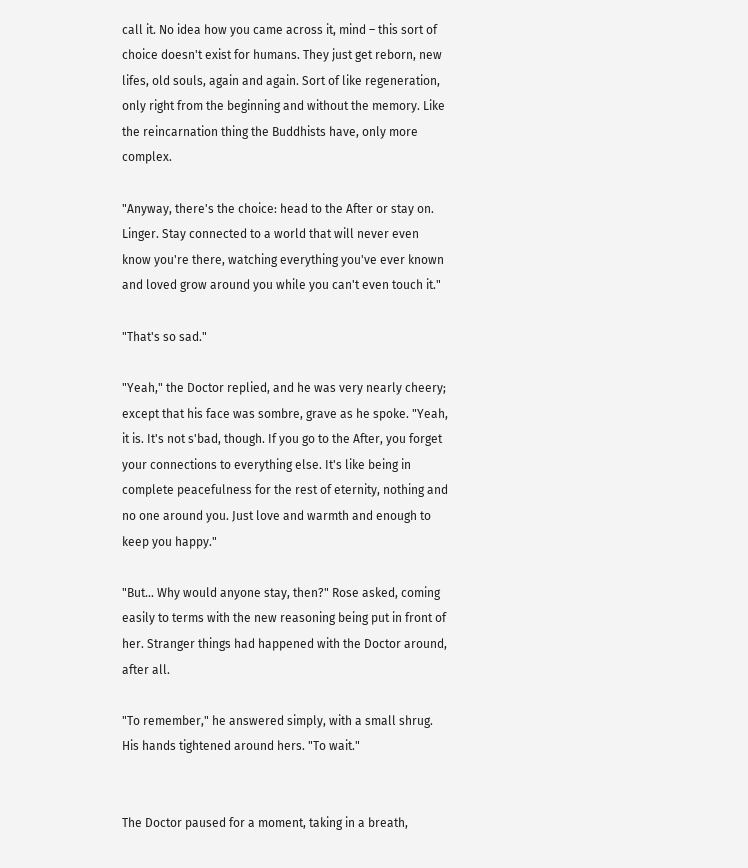call it. No idea how you came across it, mind – this sort of choice doesn't exist for humans. They just get reborn, new lifes, old souls, again and again. Sort of like regeneration, only right from the beginning and without the memory. Like the reincarnation thing the Buddhists have, only more complex.

"Anyway, there's the choice: head to the After or stay on. Linger. Stay connected to a world that will never even know you're there, watching everything you've ever known and loved grow around you while you can't even touch it."

"That's so sad."

"Yeah," the Doctor replied, and he was very nearly cheery; except that his face was sombre, grave as he spoke. "Yeah, it is. It's not s'bad, though. If you go to the After, you forget your connections to everything else. It's like being in complete peacefulness for the rest of eternity, nothing and no one around you. Just love and warmth and enough to keep you happy."

"But... Why would anyone stay, then?" Rose asked, coming easily to terms with the new reasoning being put in front of her. Stranger things had happened with the Doctor around, after all.

"To remember," he answered simply, with a small shrug. His hands tightened around hers. "To wait."


The Doctor paused for a moment, taking in a breath,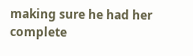making sure he had her complete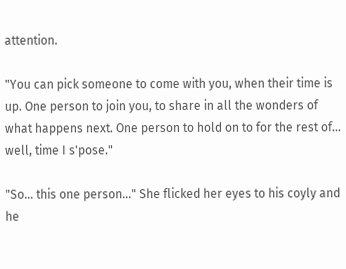attention.

"You can pick someone to come with you, when their time is up. One person to join you, to share in all the wonders of what happens next. One person to hold on to for the rest of... well, time I s'pose."

"So... this one person..." She flicked her eyes to his coyly and he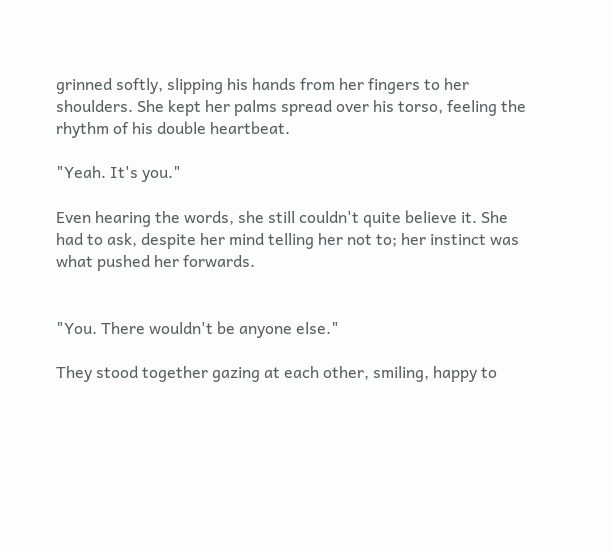grinned softly, slipping his hands from her fingers to her shoulders. She kept her palms spread over his torso, feeling the rhythm of his double heartbeat.

"Yeah. It's you."

Even hearing the words, she still couldn't quite believe it. She had to ask, despite her mind telling her not to; her instinct was what pushed her forwards.


"You. There wouldn't be anyone else."

They stood together gazing at each other, smiling, happy to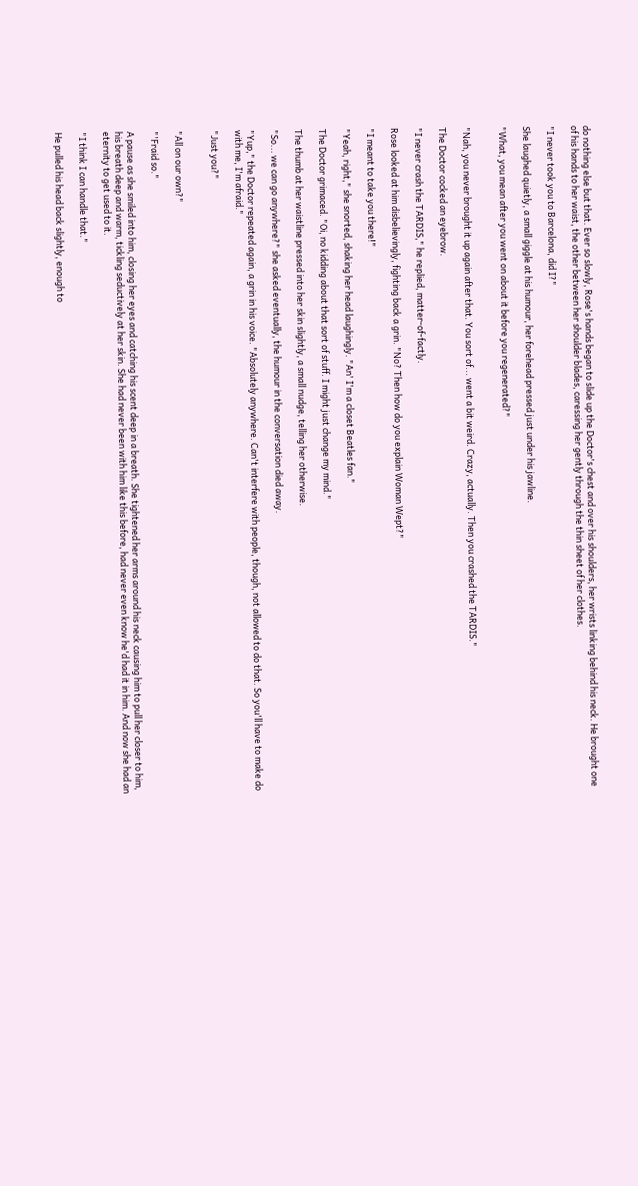do nothing else but that. Ever so slowly, Rose's hands began to slide up the Doctor's chest and over his shoulders, her wrists linking behind his neck. He brought one of his hands to her waist, the other between her shoulder blades, caressing her gently through the thin sheet of her clothes.

"I never took you to Barcelona, did I?"

She laughed quietly, a small giggle at his humour, her forehead pressed just under his jawline.

"What, you mean after you went on about it before you regenerated?"


"Nah, you never brought it up again after that. You sort of... went a bit weird. Crazy, actually. Then you crashed the TARDIS."

The Doctor cocked an eyebrow.

"I never crash the TARDIS," he replied, matter-of-factly.

Rose looked at him disbelievingly, fighting back a grin. "No? Then how do you explain Woman Wept?"

"I meant to take you there!"

"Yeah, right," she snorted, shaking her head laughingly. "An' I'm a closet Beatles fan."

The Doctor grimaced. "Oi, no kidding about that sort of stuff. I might just change my mind."

The thumb at her waistline pressed into her skin slightly, a small nudge, telling her otherwise.

"So... we can go anywhere?" she asked eventually, the humour in the conversation died away.

"Yup," the Doctor repeated again, a grin in his voice. "Absolutely anywhere. Can't interfere with people, though, not allowed to do that. So you'll have to make do with me, I'm afraid."

"Just you?"


"All on our own?"

"'Fraid so."

A pause as she smiled into him, closing her eyes and catching his scent deep in a breath. She tightened her arms around his neck causing him to pull her closer to him, his breath deep and warm, tickling seductively at her skin. She had never been with him like this before, had never even know he'd had it in him. And now she had an eternity to get used to it.

"I think I can handle that."

He pulled his head back slightly, enough to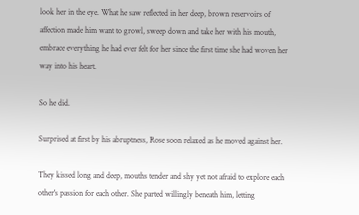look her in the eye. What he saw reflected in her deep, brown reservoirs of affection made him want to growl, sweep down and take her with his mouth, embrace everything he had ever felt for her since the first time she had woven her way into his heart.

So he did.

Surprised at first by his abruptness, Rose soon relaxed as he moved against her.

They kissed long and deep, mouths tender and shy yet not afraid to explore each other's passion for each other. She parted willingly beneath him, letting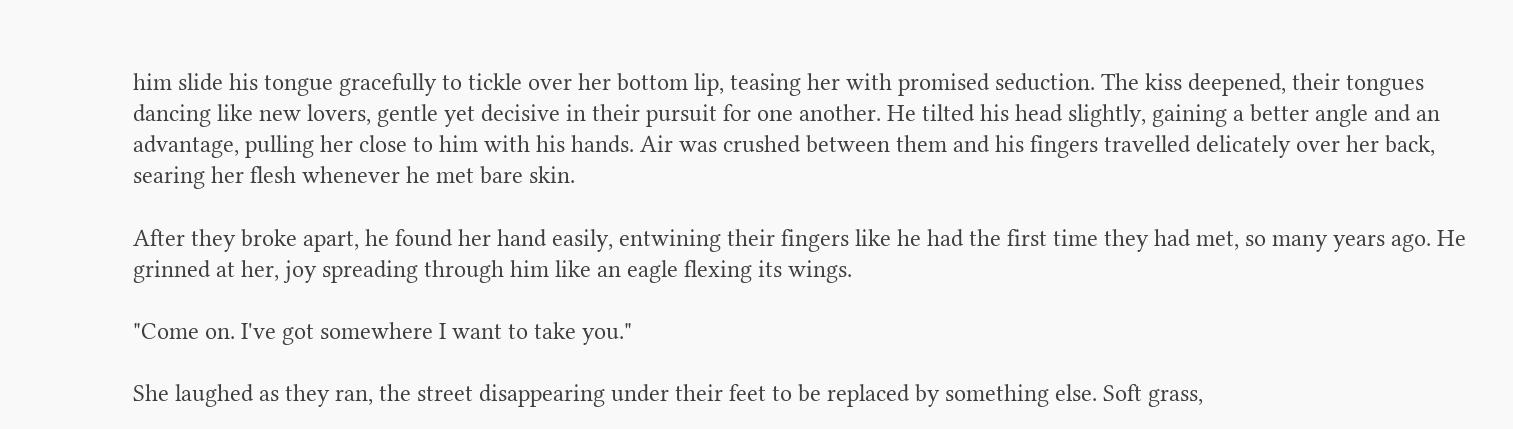him slide his tongue gracefully to tickle over her bottom lip, teasing her with promised seduction. The kiss deepened, their tongues dancing like new lovers, gentle yet decisive in their pursuit for one another. He tilted his head slightly, gaining a better angle and an advantage, pulling her close to him with his hands. Air was crushed between them and his fingers travelled delicately over her back, searing her flesh whenever he met bare skin.

After they broke apart, he found her hand easily, entwining their fingers like he had the first time they had met, so many years ago. He grinned at her, joy spreading through him like an eagle flexing its wings.

"Come on. I've got somewhere I want to take you."

She laughed as they ran, the street disappearing under their feet to be replaced by something else. Soft grass,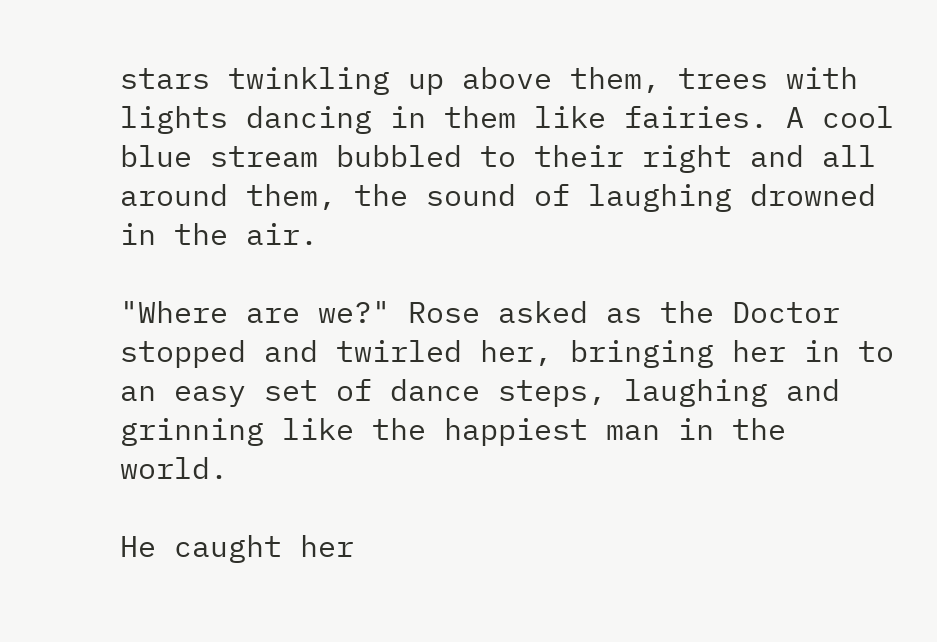stars twinkling up above them, trees with lights dancing in them like fairies. A cool blue stream bubbled to their right and all around them, the sound of laughing drowned in the air.

"Where are we?" Rose asked as the Doctor stopped and twirled her, bringing her in to an easy set of dance steps, laughing and grinning like the happiest man in the world.

He caught her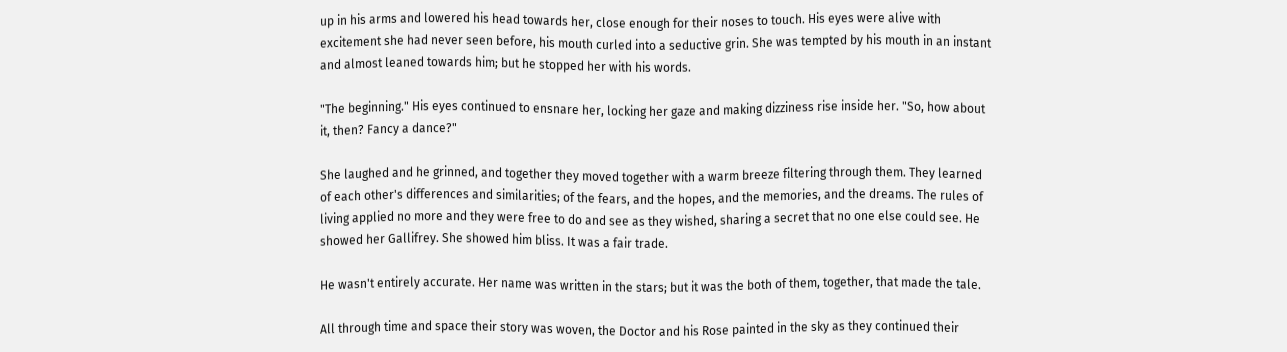up in his arms and lowered his head towards her, close enough for their noses to touch. His eyes were alive with excitement she had never seen before, his mouth curled into a seductive grin. She was tempted by his mouth in an instant and almost leaned towards him; but he stopped her with his words.

"The beginning." His eyes continued to ensnare her, locking her gaze and making dizziness rise inside her. "So, how about it, then? Fancy a dance?"

She laughed and he grinned, and together they moved together with a warm breeze filtering through them. They learned of each other's differences and similarities; of the fears, and the hopes, and the memories, and the dreams. The rules of living applied no more and they were free to do and see as they wished, sharing a secret that no one else could see. He showed her Gallifrey. She showed him bliss. It was a fair trade.

He wasn't entirely accurate. Her name was written in the stars; but it was the both of them, together, that made the tale.

All through time and space their story was woven, the Doctor and his Rose painted in the sky as they continued their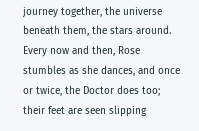journey together, the universe beneath them, the stars around. Every now and then, Rose stumbles as she dances, and once or twice, the Doctor does too; their feet are seen slipping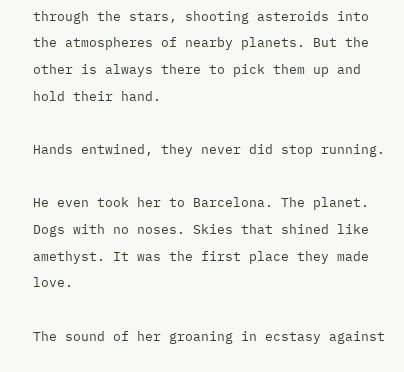through the stars, shooting asteroids into the atmospheres of nearby planets. But the other is always there to pick them up and hold their hand.

Hands entwined, they never did stop running.

He even took her to Barcelona. The planet. Dogs with no noses. Skies that shined like amethyst. It was the first place they made love.

The sound of her groaning in ecstasy against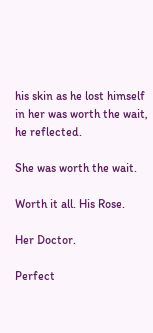his skin as he lost himself in her was worth the wait, he reflected.

She was worth the wait.

Worth it all. His Rose.

Her Doctor.

Perfect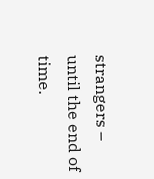strangers – until the end of time.